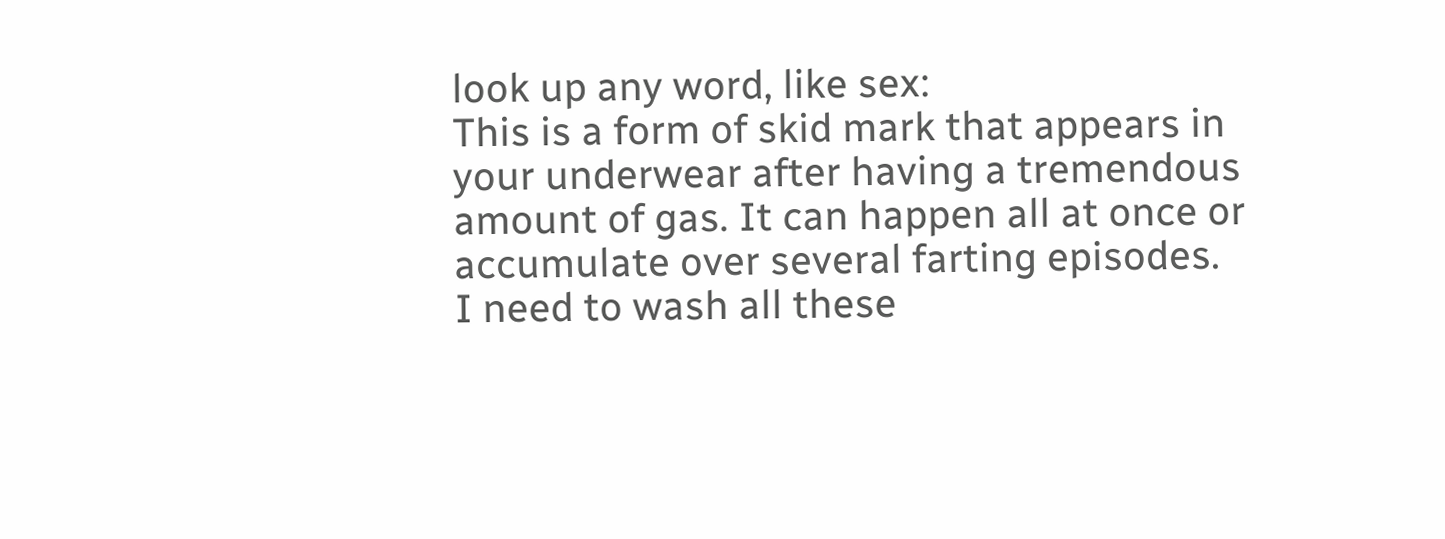look up any word, like sex:
This is a form of skid mark that appears in your underwear after having a tremendous amount of gas. It can happen all at once or accumulate over several farting episodes.
I need to wash all these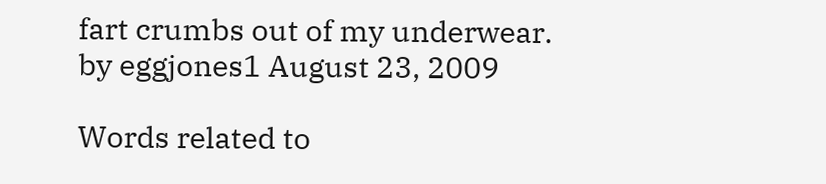fart crumbs out of my underwear.
by eggjones1 August 23, 2009

Words related to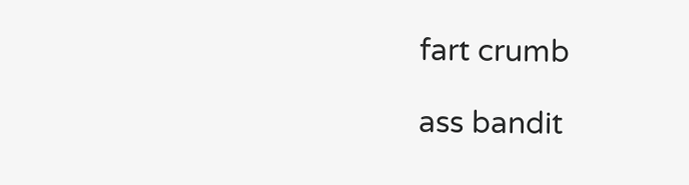fart crumb

ass bandit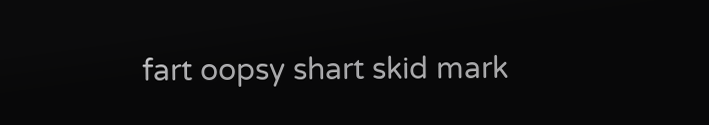fart oopsy shart skid mark